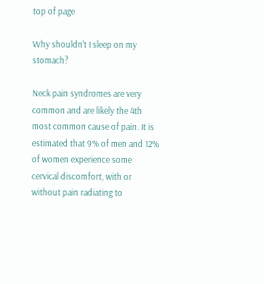top of page

Why shouldn't I sleep on my stomach?

Neck pain syndromes are very common and are likely the 4th most common cause of pain. It is estimated that 9% of men and 12% of women experience some cervical discomfort, with or without pain radiating to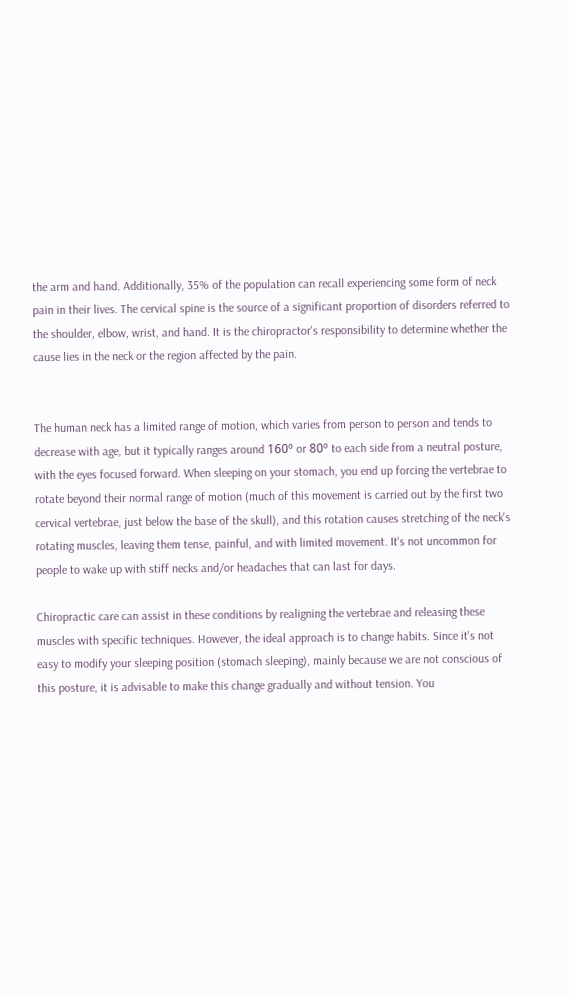the arm and hand. Additionally, 35% of the population can recall experiencing some form of neck pain in their lives. The cervical spine is the source of a significant proportion of disorders referred to the shoulder, elbow, wrist, and hand. It is the chiropractor's responsibility to determine whether the cause lies in the neck or the region affected by the pain.


The human neck has a limited range of motion, which varies from person to person and tends to decrease with age, but it typically ranges around 160º or 80º to each side from a neutral posture, with the eyes focused forward. When sleeping on your stomach, you end up forcing the vertebrae to rotate beyond their normal range of motion (much of this movement is carried out by the first two cervical vertebrae, just below the base of the skull), and this rotation causes stretching of the neck's rotating muscles, leaving them tense, painful, and with limited movement. It's not uncommon for people to wake up with stiff necks and/or headaches that can last for days.

Chiropractic care can assist in these conditions by realigning the vertebrae and releasing these muscles with specific techniques. However, the ideal approach is to change habits. Since it's not easy to modify your sleeping position (stomach sleeping), mainly because we are not conscious of this posture, it is advisable to make this change gradually and without tension. You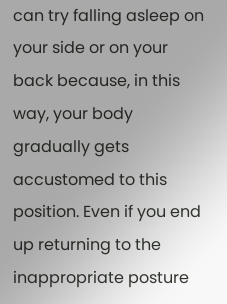can try falling asleep on your side or on your back because, in this way, your body gradually gets accustomed to this position. Even if you end up returning to the inappropriate posture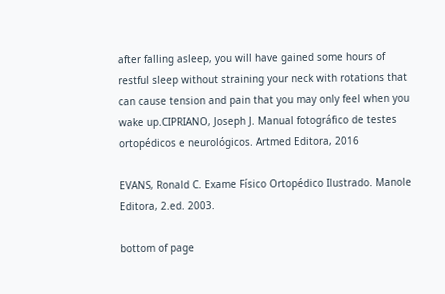after falling asleep, you will have gained some hours of restful sleep without straining your neck with rotations that can cause tension and pain that you may only feel when you wake up.CIPRIANO, Joseph J. Manual fotográfico de testes ortopédicos e neurológicos. Artmed Editora, 2016

EVANS, Ronald C. Exame Físico Ortopédico Ilustrado. Manole Editora, 2.ed. 2003.

bottom of page